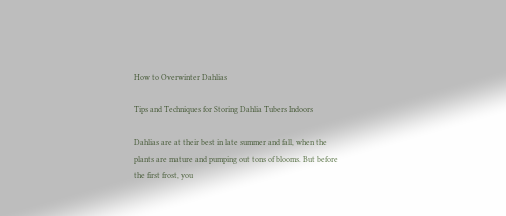How to Overwinter Dahlias

Tips and Techniques for Storing Dahlia Tubers Indoors

Dahlias are at their best in late summer and fall, when the plants are mature and pumping out tons of blooms. But before the first frost, you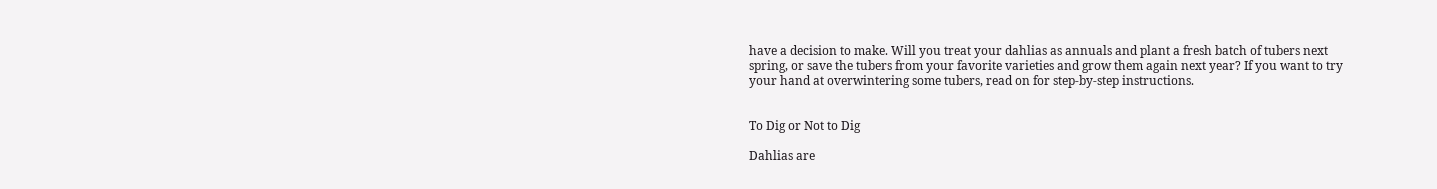have a decision to make. Will you treat your dahlias as annuals and plant a fresh batch of tubers next spring, or save the tubers from your favorite varieties and grow them again next year? If you want to try your hand at overwintering some tubers, read on for step-by-step instructions.


To Dig or Not to Dig

Dahlias are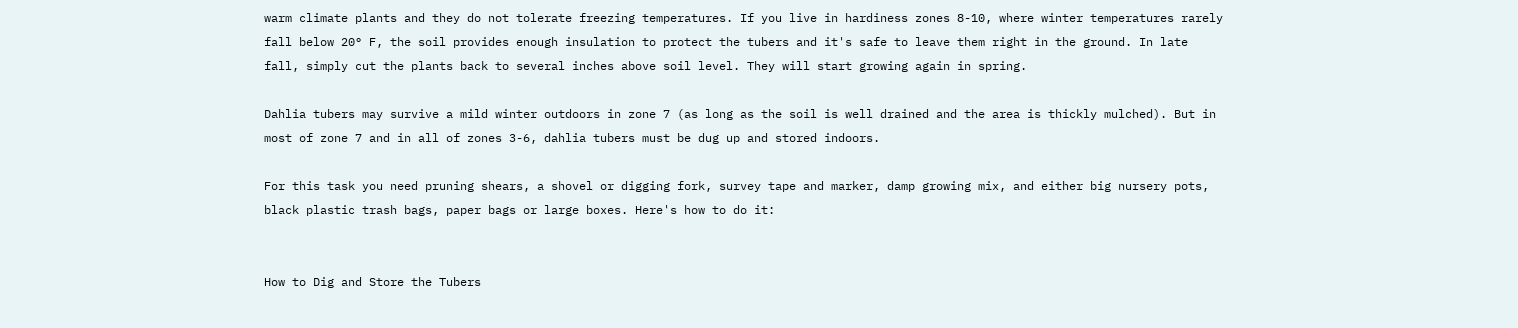warm climate plants and they do not tolerate freezing temperatures. If you live in hardiness zones 8-10, where winter temperatures rarely fall below 20° F, the soil provides enough insulation to protect the tubers and it's safe to leave them right in the ground. In late fall, simply cut the plants back to several inches above soil level. They will start growing again in spring.

Dahlia tubers may survive a mild winter outdoors in zone 7 (as long as the soil is well drained and the area is thickly mulched). But in most of zone 7 and in all of zones 3-6, dahlia tubers must be dug up and stored indoors.

For this task you need pruning shears, a shovel or digging fork, survey tape and marker, damp growing mix, and either big nursery pots, black plastic trash bags, paper bags or large boxes. Here's how to do it:


How to Dig and Store the Tubers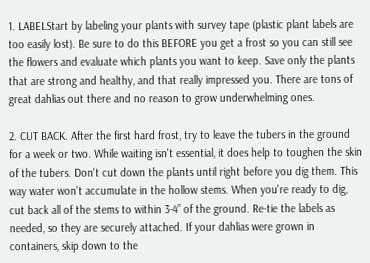1. LABELStart by labeling your plants with survey tape (plastic plant labels are too easily lost). Be sure to do this BEFORE you get a frost so you can still see the flowers and evaluate which plants you want to keep. Save only the plants that are strong and healthy, and that really impressed you. There are tons of great dahlias out there and no reason to grow underwhelming ones.

2. CUT BACK. After the first hard frost, try to leave the tubers in the ground for a week or two. While waiting isn't essential, it does help to toughen the skin of the tubers. Don't cut down the plants until right before you dig them. This way water won't accumulate in the hollow stems. When you're ready to dig, cut back all of the stems to within 3-4” of the ground. Re-tie the labels as needed, so they are securely attached. If your dahlias were grown in containers, skip down to the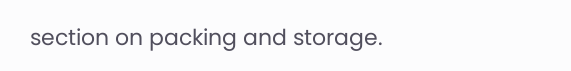section on packing and storage.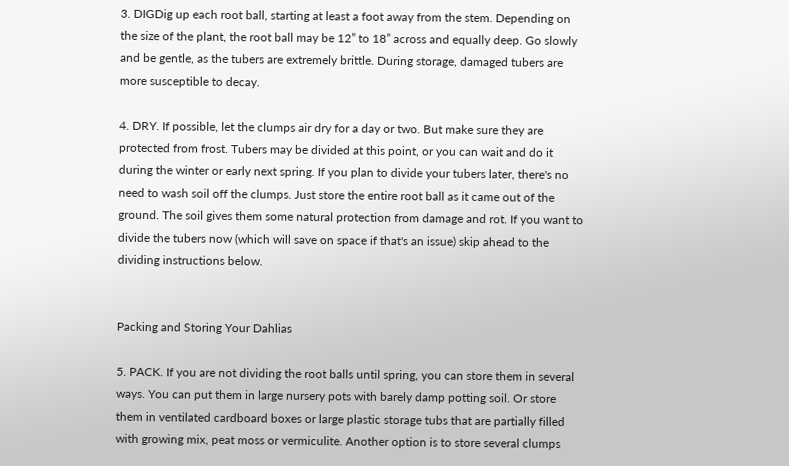3. DIGDig up each root ball, starting at least a foot away from the stem. Depending on the size of the plant, the root ball may be 12” to 18” across and equally deep. Go slowly and be gentle, as the tubers are extremely brittle. During storage, damaged tubers are more susceptible to decay.

4. DRY. If possible, let the clumps air dry for a day or two. But make sure they are protected from frost. Tubers may be divided at this point, or you can wait and do it during the winter or early next spring. If you plan to divide your tubers later, there's no need to wash soil off the clumps. Just store the entire root ball as it came out of the ground. The soil gives them some natural protection from damage and rot. If you want to divide the tubers now (which will save on space if that's an issue) skip ahead to the dividing instructions below.


Packing and Storing Your Dahlias

5. PACK. If you are not dividing the root balls until spring, you can store them in several ways. You can put them in large nursery pots with barely damp potting soil. Or store them in ventilated cardboard boxes or large plastic storage tubs that are partially filled with growing mix, peat moss or vermiculite. Another option is to store several clumps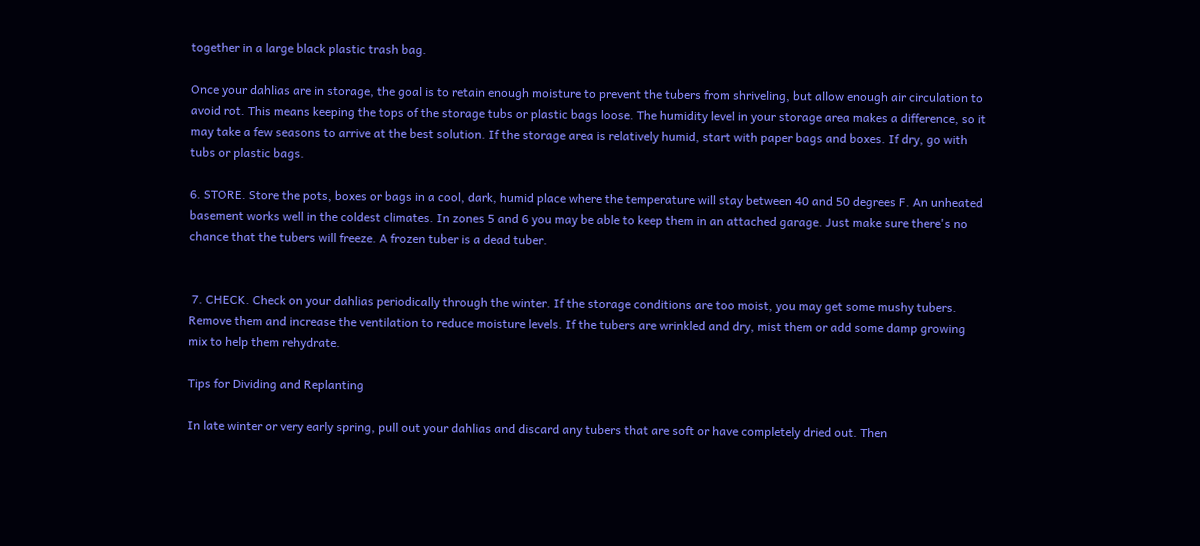together in a large black plastic trash bag.

Once your dahlias are in storage, the goal is to retain enough moisture to prevent the tubers from shriveling, but allow enough air circulation to avoid rot. This means keeping the tops of the storage tubs or plastic bags loose. The humidity level in your storage area makes a difference, so it may take a few seasons to arrive at the best solution. If the storage area is relatively humid, start with paper bags and boxes. If dry, go with tubs or plastic bags.

6. STORE. Store the pots, boxes or bags in a cool, dark, humid place where the temperature will stay between 40 and 50 degrees F. An unheated basement works well in the coldest climates. In zones 5 and 6 you may be able to keep them in an attached garage. Just make sure there's no chance that the tubers will freeze. A frozen tuber is a dead tuber.


 7. CHECK. Check on your dahlias periodically through the winter. If the storage conditions are too moist, you may get some mushy tubers. Remove them and increase the ventilation to reduce moisture levels. If the tubers are wrinkled and dry, mist them or add some damp growing mix to help them rehydrate.

Tips for Dividing and Replanting

In late winter or very early spring, pull out your dahlias and discard any tubers that are soft or have completely dried out. Then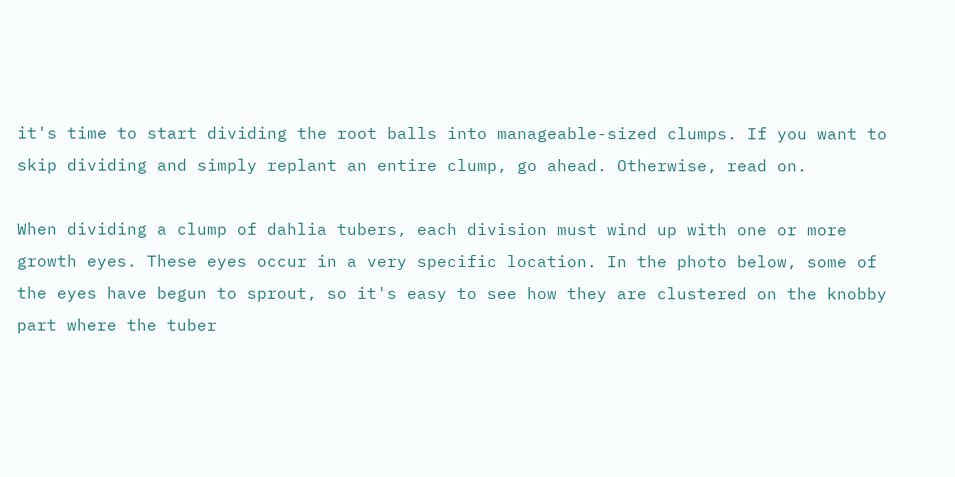it's time to start dividing the root balls into manageable-sized clumps. If you want to skip dividing and simply replant an entire clump, go ahead. Otherwise, read on.

When dividing a clump of dahlia tubers, each division must wind up with one or more growth eyes. These eyes occur in a very specific location. In the photo below, some of the eyes have begun to sprout, so it's easy to see how they are clustered on the knobby part where the tuber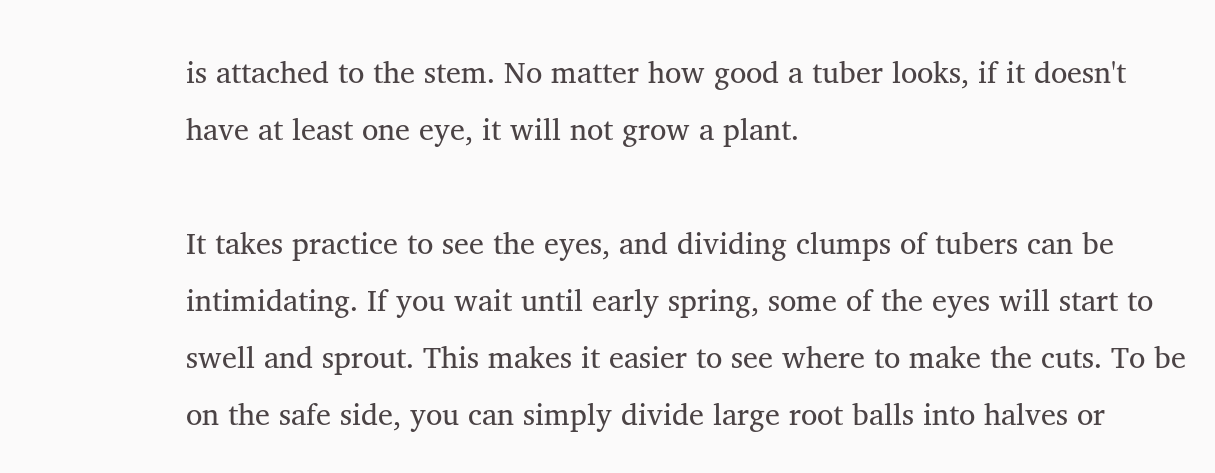is attached to the stem. No matter how good a tuber looks, if it doesn't have at least one eye, it will not grow a plant.

It takes practice to see the eyes, and dividing clumps of tubers can be intimidating. If you wait until early spring, some of the eyes will start to swell and sprout. This makes it easier to see where to make the cuts. To be on the safe side, you can simply divide large root balls into halves or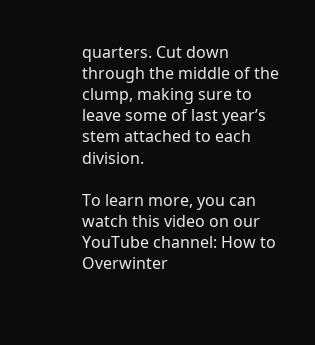quarters. Cut down through the middle of the clump, making sure to leave some of last year’s stem attached to each division.

To learn more, you can watch this video on our YouTube channel: How to Overwinter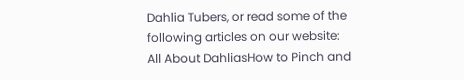Dahlia Tubers, or read some of the following articles on our website: All About DahliasHow to Pinch and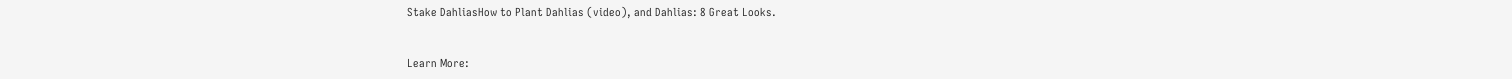Stake DahliasHow to Plant Dahlias (video), and Dahlias: 8 Great Looks.


Learn More: